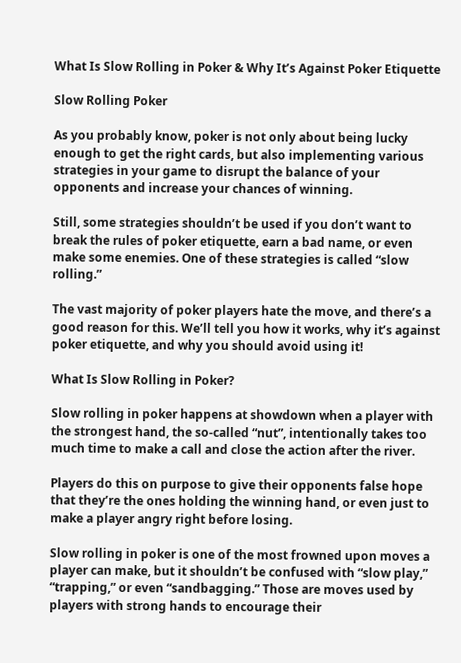What Is Slow Rolling in Poker & Why It’s Against Poker Etiquette

Slow Rolling Poker

As you probably know, poker is not only about being lucky enough to get the right cards, but also implementing various strategies in your game to disrupt the balance of your opponents and increase your chances of winning.

Still, some strategies shouldn’t be used if you don’t want to break the rules of poker etiquette, earn a bad name, or even make some enemies. One of these strategies is called “slow rolling.”

The vast majority of poker players hate the move, and there’s a good reason for this. We’ll tell you how it works, why it’s against poker etiquette, and why you should avoid using it!

What Is Slow Rolling in Poker?

Slow rolling in poker happens at showdown when a player with the strongest hand, the so-called “nut”, intentionally takes too much time to make a call and close the action after the river.

Players do this on purpose to give their opponents false hope that they’re the ones holding the winning hand, or even just to make a player angry right before losing.

Slow rolling in poker is one of the most frowned upon moves a player can make, but it shouldn’t be confused with “slow play,” “trapping,” or even “sandbagging.” Those are moves used by players with strong hands to encourage their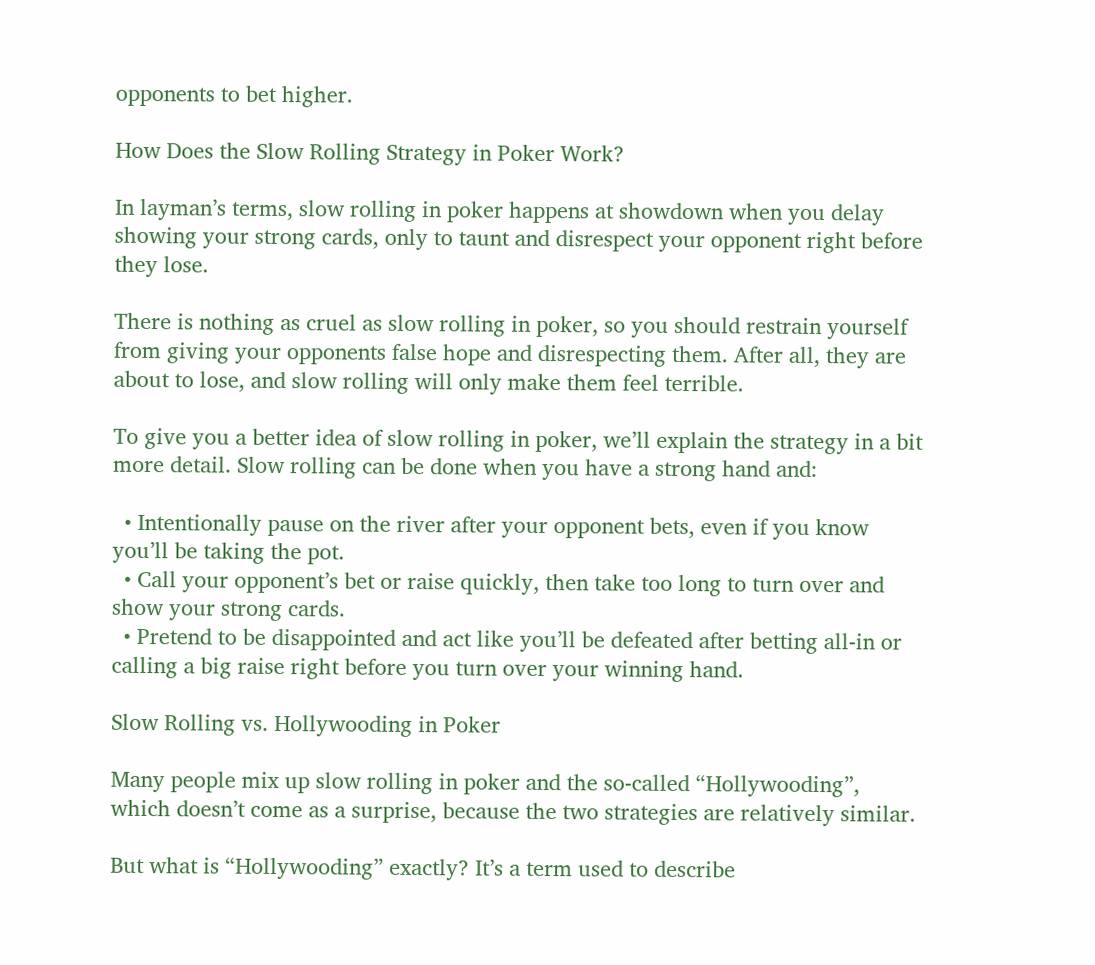opponents to bet higher.

How Does the Slow Rolling Strategy in Poker Work?

In layman’s terms, slow rolling in poker happens at showdown when you delay showing your strong cards, only to taunt and disrespect your opponent right before they lose.

There is nothing as cruel as slow rolling in poker, so you should restrain yourself from giving your opponents false hope and disrespecting them. After all, they are about to lose, and slow rolling will only make them feel terrible.

To give you a better idea of slow rolling in poker, we’ll explain the strategy in a bit more detail. Slow rolling can be done when you have a strong hand and:

  • Intentionally pause on the river after your opponent bets, even if you know you’ll be taking the pot.
  • Call your opponent’s bet or raise quickly, then take too long to turn over and show your strong cards.
  • Pretend to be disappointed and act like you’ll be defeated after betting all-in or calling a big raise right before you turn over your winning hand.

Slow Rolling vs. Hollywooding in Poker

Many people mix up slow rolling in poker and the so-called “Hollywooding”, which doesn’t come as a surprise, because the two strategies are relatively similar.

But what is “Hollywooding” exactly? It’s a term used to describe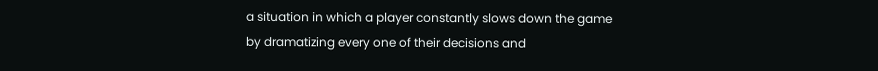a situation in which a player constantly slows down the game by dramatizing every one of their decisions and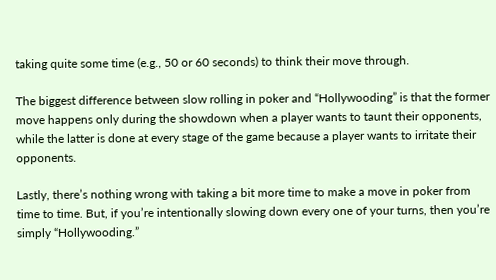taking quite some time (e.g., 50 or 60 seconds) to think their move through.

The biggest difference between slow rolling in poker and “Hollywooding” is that the former move happens only during the showdown when a player wants to taunt their opponents, while the latter is done at every stage of the game because a player wants to irritate their opponents.

Lastly, there’s nothing wrong with taking a bit more time to make a move in poker from time to time. But, if you’re intentionally slowing down every one of your turns, then you’re simply “Hollywooding.”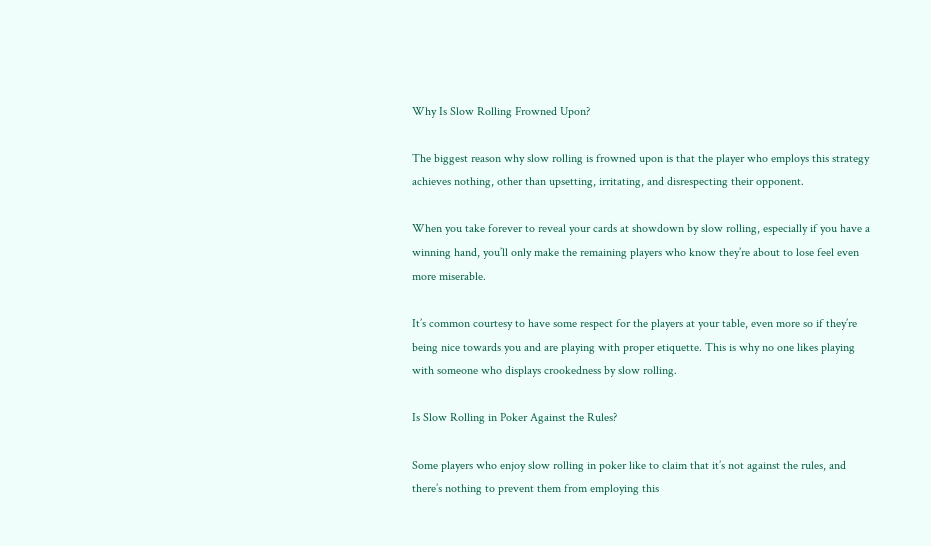Why Is Slow Rolling Frowned Upon?

The biggest reason why slow rolling is frowned upon is that the player who employs this strategy achieves nothing, other than upsetting, irritating, and disrespecting their opponent.

When you take forever to reveal your cards at showdown by slow rolling, especially if you have a winning hand, you’ll only make the remaining players who know they’re about to lose feel even more miserable.

It’s common courtesy to have some respect for the players at your table, even more so if they’re being nice towards you and are playing with proper etiquette. This is why no one likes playing with someone who displays crookedness by slow rolling.

Is Slow Rolling in Poker Against the Rules?

Some players who enjoy slow rolling in poker like to claim that it’s not against the rules, and there’s nothing to prevent them from employing this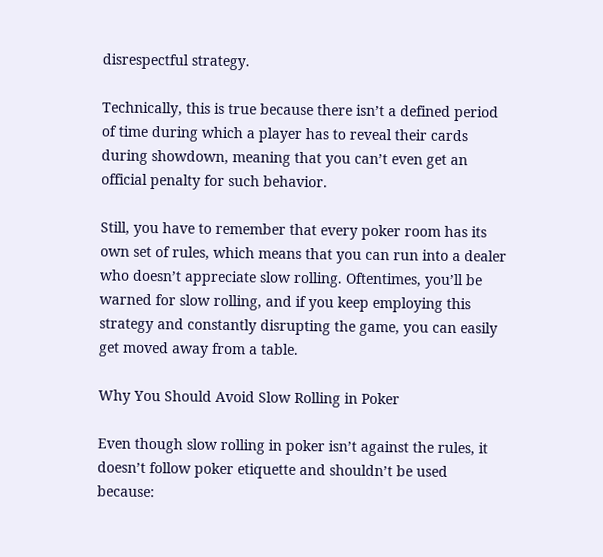disrespectful strategy.

Technically, this is true because there isn’t a defined period of time during which a player has to reveal their cards during showdown, meaning that you can’t even get an official penalty for such behavior.

Still, you have to remember that every poker room has its own set of rules, which means that you can run into a dealer who doesn’t appreciate slow rolling. Oftentimes, you’ll be warned for slow rolling, and if you keep employing this strategy and constantly disrupting the game, you can easily get moved away from a table.

Why You Should Avoid Slow Rolling in Poker

Even though slow rolling in poker isn’t against the rules, it doesn’t follow poker etiquette and shouldn’t be used because: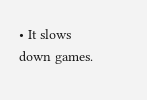• It slows down games.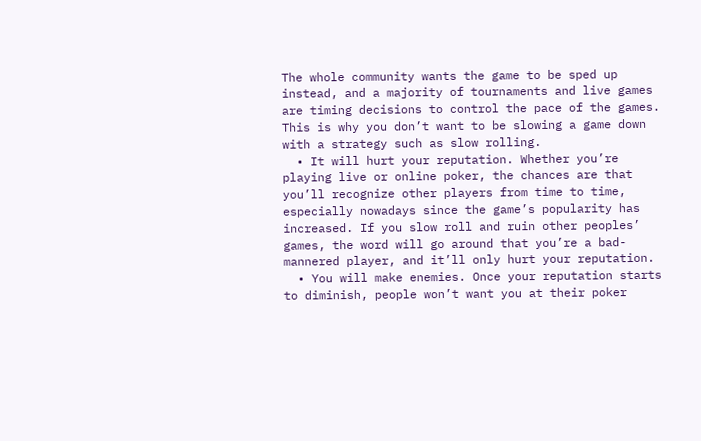The whole community wants the game to be sped up instead, and a majority of tournaments and live games are timing decisions to control the pace of the games. This is why you don’t want to be slowing a game down with a strategy such as slow rolling.
  • It will hurt your reputation. Whether you’re playing live or online poker, the chances are that you’ll recognize other players from time to time, especially nowadays since the game’s popularity has increased. If you slow roll and ruin other peoples’ games, the word will go around that you’re a bad-mannered player, and it’ll only hurt your reputation.
  • You will make enemies. Once your reputation starts to diminish, people won’t want you at their poker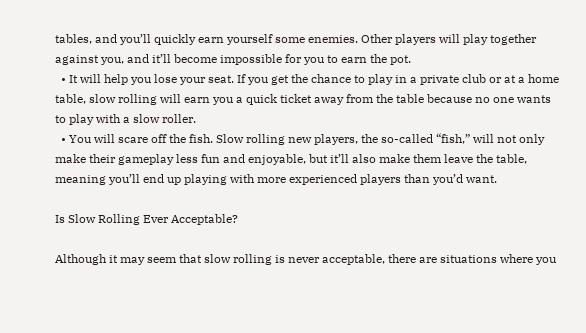tables, and you’ll quickly earn yourself some enemies. Other players will play together against you, and it’ll become impossible for you to earn the pot.
  • It will help you lose your seat. If you get the chance to play in a private club or at a home table, slow rolling will earn you a quick ticket away from the table because no one wants to play with a slow roller.
  • You will scare off the fish. Slow rolling new players, the so-called “fish,” will not only make their gameplay less fun and enjoyable, but it’ll also make them leave the table, meaning you’ll end up playing with more experienced players than you’d want.

Is Slow Rolling Ever Acceptable?

Although it may seem that slow rolling is never acceptable, there are situations where you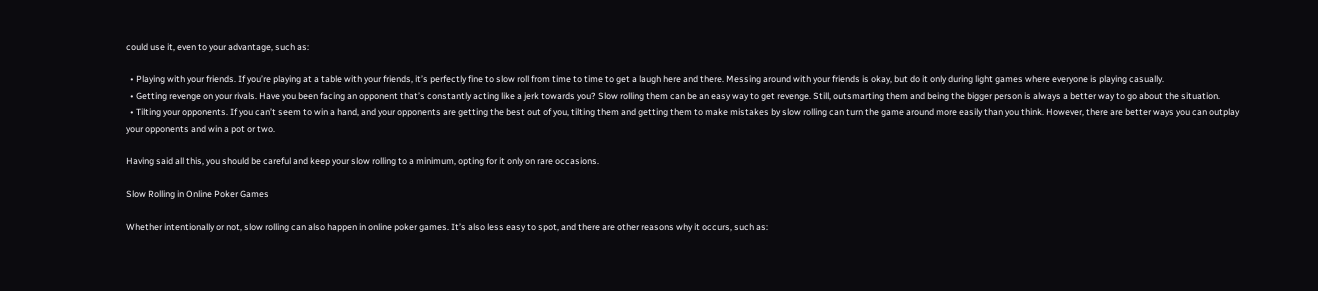could use it, even to your advantage, such as:

  • Playing with your friends. If you’re playing at a table with your friends, it’s perfectly fine to slow roll from time to time to get a laugh here and there. Messing around with your friends is okay, but do it only during light games where everyone is playing casually.
  • Getting revenge on your rivals. Have you been facing an opponent that’s constantly acting like a jerk towards you? Slow rolling them can be an easy way to get revenge. Still, outsmarting them and being the bigger person is always a better way to go about the situation.
  • Tilting your opponents. If you can’t seem to win a hand, and your opponents are getting the best out of you, tilting them and getting them to make mistakes by slow rolling can turn the game around more easily than you think. However, there are better ways you can outplay your opponents and win a pot or two.

Having said all this, you should be careful and keep your slow rolling to a minimum, opting for it only on rare occasions.

Slow Rolling in Online Poker Games

Whether intentionally or not, slow rolling can also happen in online poker games. It’s also less easy to spot, and there are other reasons why it occurs, such as: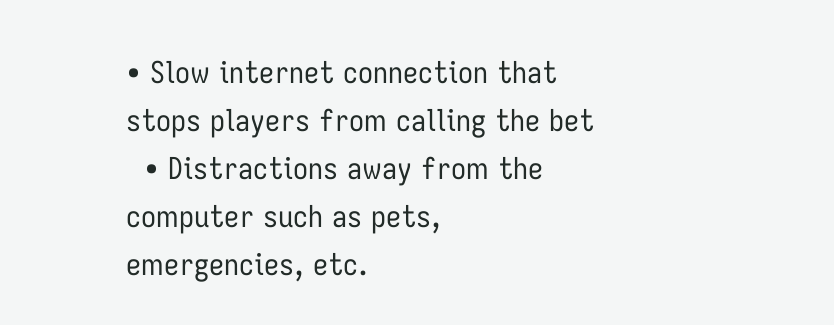• Slow internet connection that stops players from calling the bet
  • Distractions away from the computer such as pets, emergencies, etc.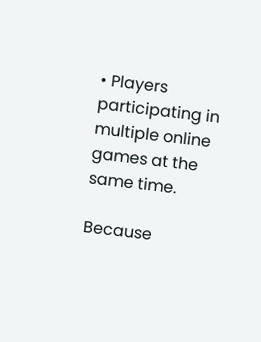• Players participating in multiple online games at the same time.

Because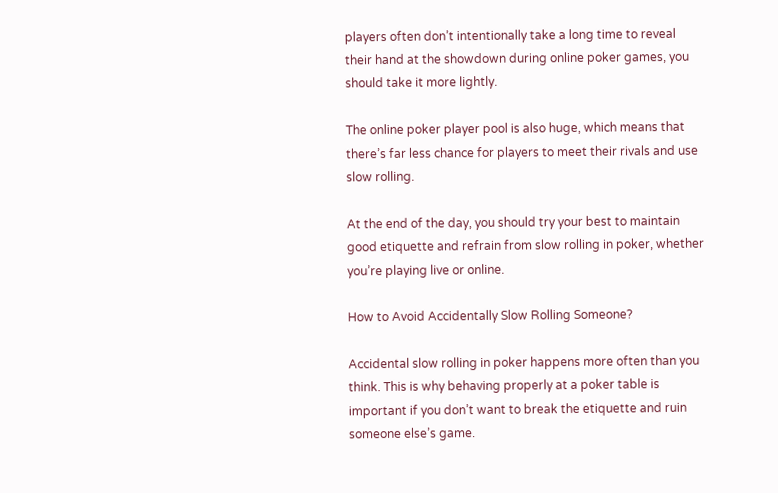players often don’t intentionally take a long time to reveal their hand at the showdown during online poker games, you should take it more lightly.

The online poker player pool is also huge, which means that there’s far less chance for players to meet their rivals and use slow rolling.

At the end of the day, you should try your best to maintain good etiquette and refrain from slow rolling in poker, whether you’re playing live or online.

How to Avoid Accidentally Slow Rolling Someone?

Accidental slow rolling in poker happens more often than you think. This is why behaving properly at a poker table is important if you don’t want to break the etiquette and ruin someone else’s game.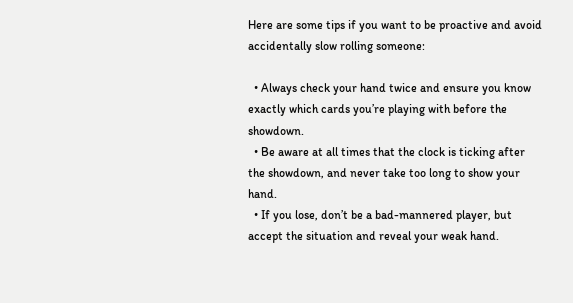Here are some tips if you want to be proactive and avoid accidentally slow rolling someone:

  • Always check your hand twice and ensure you know exactly which cards you’re playing with before the showdown.
  • Be aware at all times that the clock is ticking after the showdown, and never take too long to show your hand.
  • If you lose, don’t be a bad-mannered player, but accept the situation and reveal your weak hand.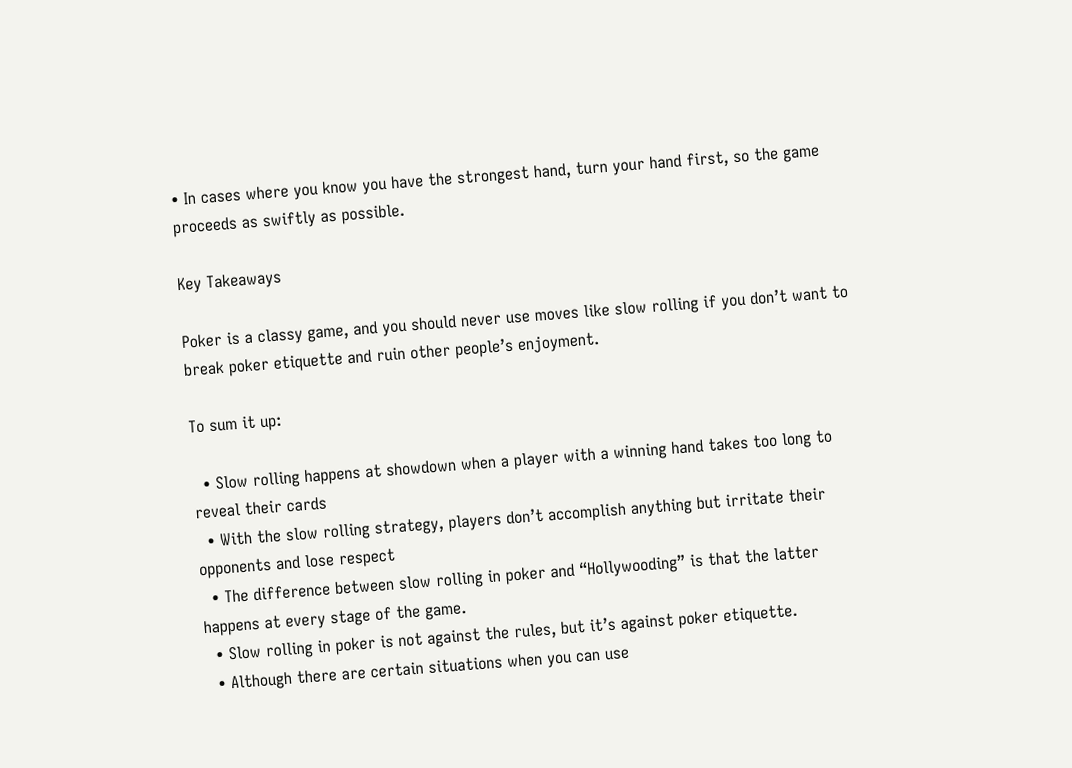• In cases where you know you have the strongest hand, turn your hand first, so the game proceeds as swiftly as possible.

Key Takeaways

Poker is a classy game, and you should never use moves like slow rolling if you don’t want to break poker etiquette and ruin other people’s enjoyment.

To sum it up:

  • Slow rolling happens at showdown when a player with a winning hand takes too long to reveal their cards
  • With the slow rolling strategy, players don’t accomplish anything but irritate their opponents and lose respect
  • The difference between slow rolling in poker and “Hollywooding” is that the latter happens at every stage of the game.
  • Slow rolling in poker is not against the rules, but it’s against poker etiquette.
  • Although there are certain situations when you can use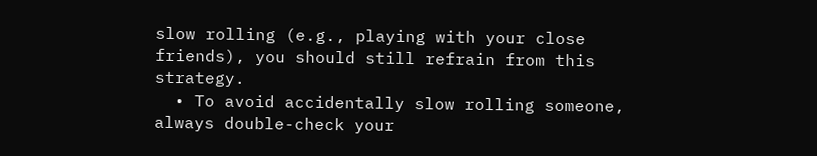slow rolling (e.g., playing with your close friends), you should still refrain from this strategy.
  • To avoid accidentally slow rolling someone, always double-check your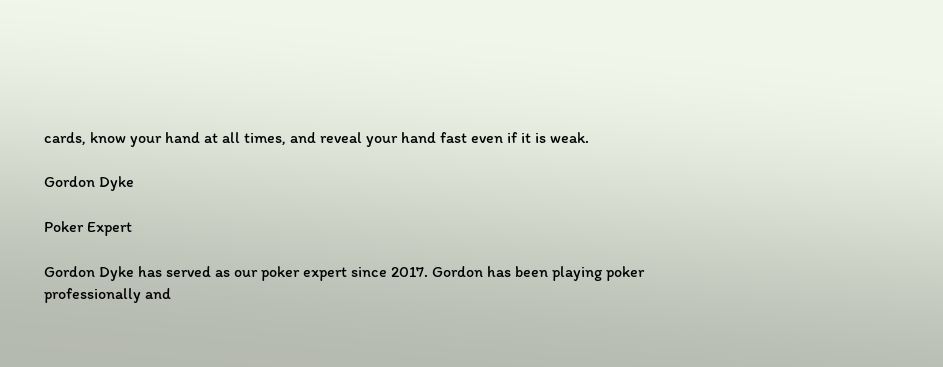cards, know your hand at all times, and reveal your hand fast even if it is weak.

Gordon Dyke

Poker Expert

Gordon Dyke has served as our poker expert since 2017. Gordon has been playing poker professionally and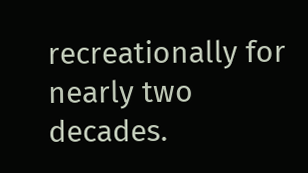recreationally for nearly two decades.